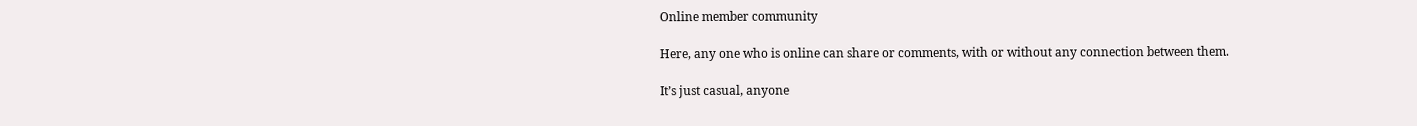Online member community

Here, any one who is online can share or comments, with or without any connection between them.

It’s just casual, anyone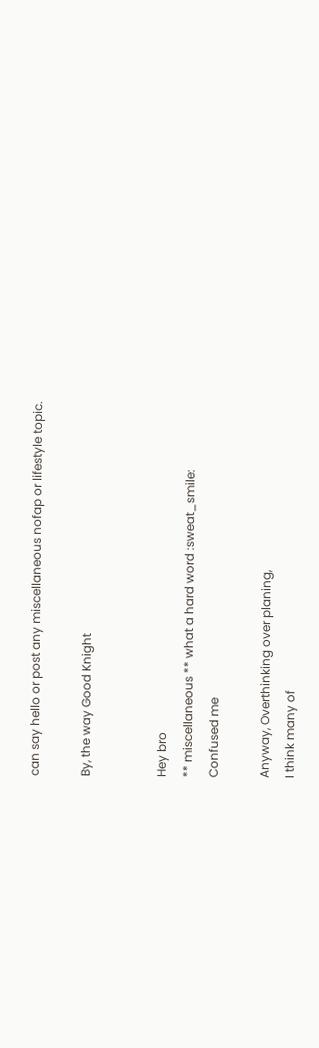can say hello or post any miscellaneous nofap or lifestyle topic.

By, the way Good Knight


Hey bro
** miscellaneous ** what a hard word :sweat_smile:
Confused me

Anyway, Overthinking over planing,
I think many of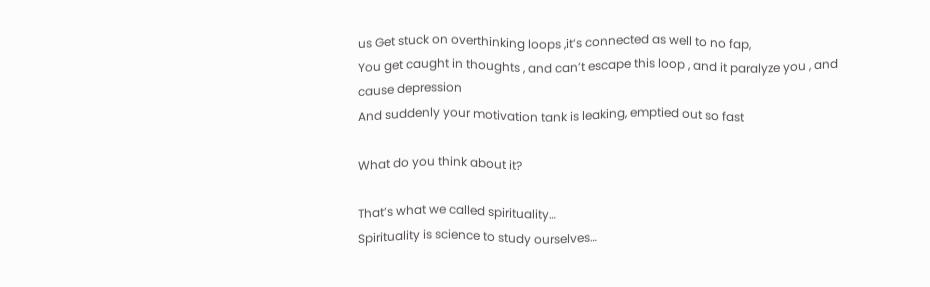us Get stuck on overthinking loops ,it’s connected as well to no fap,
You get caught in thoughts , and can’t escape this loop , and it paralyze you , and cause depression
And suddenly your motivation tank is leaking, emptied out so fast

What do you think about it?

That’s what we called spirituality…
Spirituality is science to study ourselves…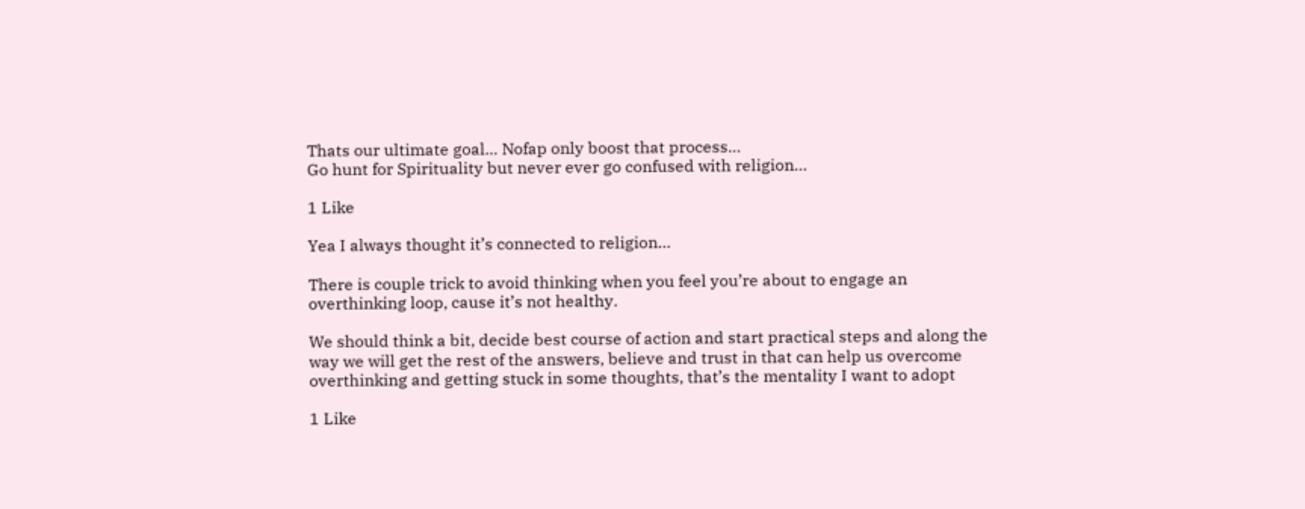Thats our ultimate goal… Nofap only boost that process…
Go hunt for Spirituality but never ever go confused with religion…

1 Like

Yea I always thought it’s connected to religion…

There is couple trick to avoid thinking when you feel you’re about to engage an overthinking loop, cause it’s not healthy.

We should think a bit, decide best course of action and start practical steps and along the way we will get the rest of the answers, believe and trust in that can help us overcome overthinking and getting stuck in some thoughts, that’s the mentality I want to adopt

1 Like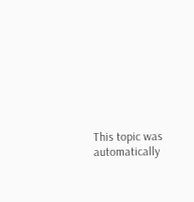This topic was automatically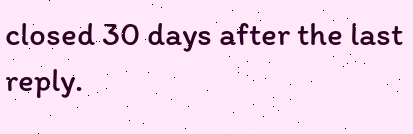closed 30 days after the last reply.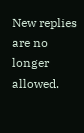New replies are no longer allowed.